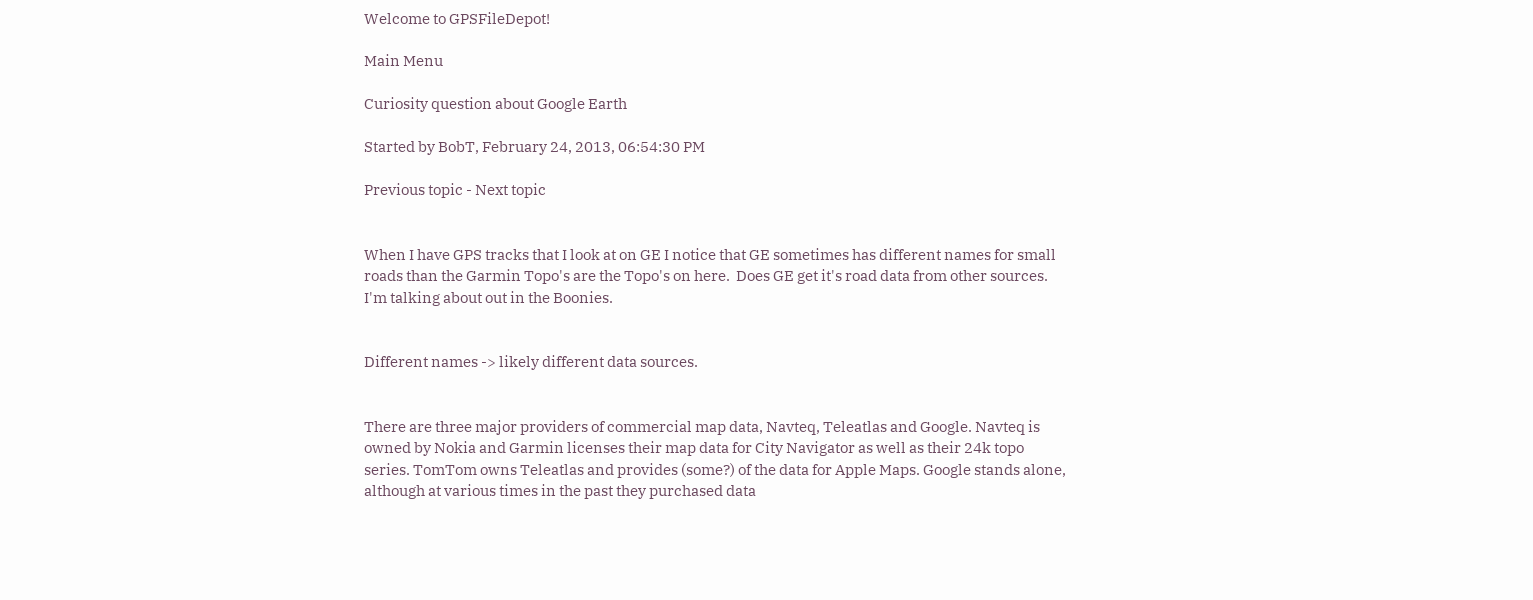Welcome to GPSFileDepot!

Main Menu

Curiosity question about Google Earth

Started by BobT, February 24, 2013, 06:54:30 PM

Previous topic - Next topic


When I have GPS tracks that I look at on GE I notice that GE sometimes has different names for small roads than the Garmin Topo's are the Topo's on here.  Does GE get it's road data from other sources.  I'm talking about out in the Boonies.


Different names -> likely different data sources.


There are three major providers of commercial map data, Navteq, Teleatlas and Google. Navteq is owned by Nokia and Garmin licenses their map data for City Navigator as well as their 24k topo series. TomTom owns Teleatlas and provides (some?) of the data for Apple Maps. Google stands alone, although at various times in the past they purchased data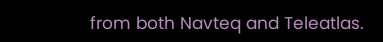from both Navteq and Teleatlas.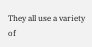They all use a variety of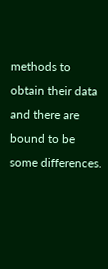methods to obtain their data and there are bound to be some differences.